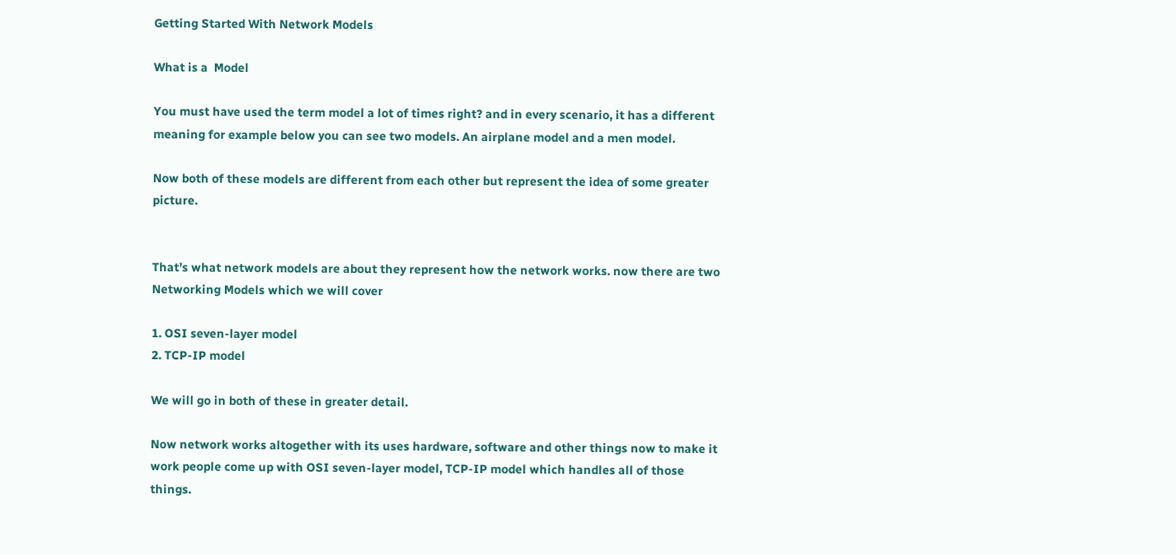Getting Started With Network Models

What is a  Model

You must have used the term model a lot of times right? and in every scenario, it has a different meaning for example below you can see two models. An airplane model and a men model.

Now both of these models are different from each other but represent the idea of some greater picture.


That’s what network models are about they represent how the network works. now there are two Networking Models which we will cover

1. OSI seven-layer model
2. TCP-IP model

We will go in both of these in greater detail.

Now network works altogether with its uses hardware, software and other things now to make it work people come up with OSI seven-layer model, TCP-IP model which handles all of those things.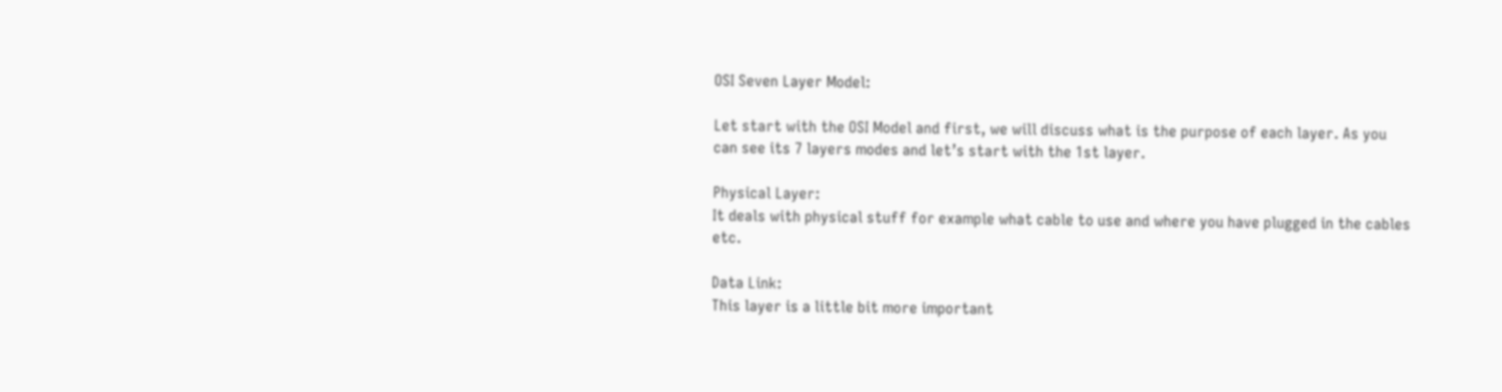OSI Seven Layer Model:

Let start with the OSI Model and first, we will discuss what is the purpose of each layer. As you can see its 7 layers modes and let’s start with the 1st layer.

Physical Layer:
It deals with physical stuff for example what cable to use and where you have plugged in the cables etc.

Data Link:
This layer is a little bit more important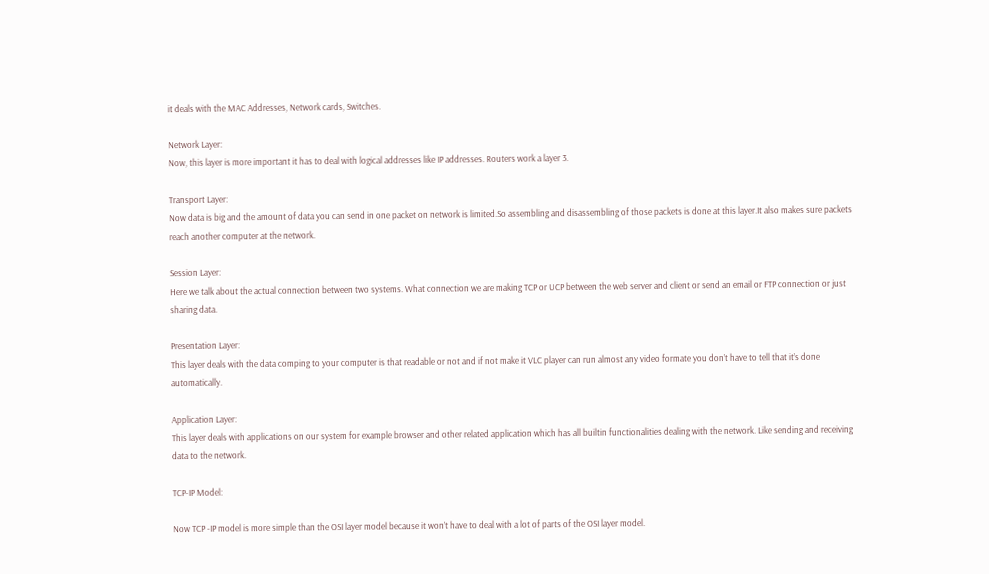it deals with the MAC Addresses, Network cards, Switches.

Network Layer:
Now, this layer is more important it has to deal with logical addresses like IP addresses. Routers work a layer 3.

Transport Layer:
Now data is big and the amount of data you can send in one packet on network is limited.So assembling and disassembling of those packets is done at this layer.It also makes sure packets reach another computer at the network.

Session Layer:
Here we talk about the actual connection between two systems. What connection we are making TCP or UCP between the web server and client or send an email or FTP connection or just sharing data.

Presentation Layer:
This layer deals with the data comping to your computer is that readable or not and if not make it VLC player can run almost any video formate you don’t have to tell that it’s done automatically.

Application Layer:
This layer deals with applications on our system for example browser and other related application which has all builtin functionalities dealing with the network. Like sending and receiving data to the network.

TCP-IP Model:

Now TCP -IP model is more simple than the OSI layer model because it won’t have to deal with a lot of parts of the OSI layer model.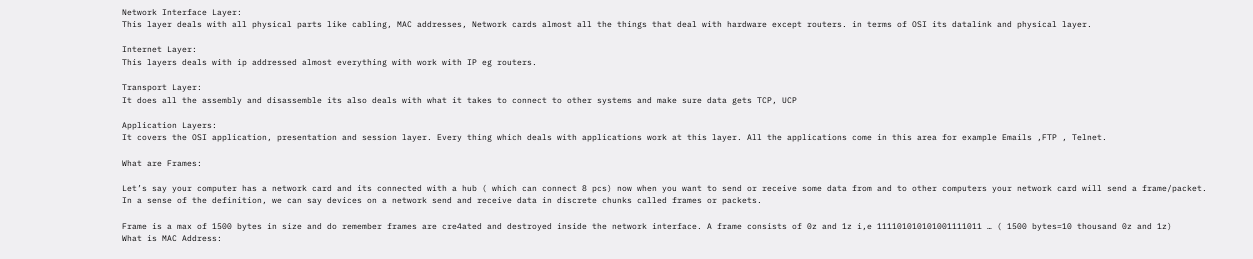Network Interface Layer:
This layer deals with all physical parts like cabling, MAC addresses, Network cards almost all the things that deal with hardware except routers. in terms of OSI its datalink and physical layer.

Internet Layer:
This layers deals with ip addressed almost everything with work with IP eg routers.

Transport Layer:
It does all the assembly and disassemble its also deals with what it takes to connect to other systems and make sure data gets TCP, UCP

Application Layers:
It covers the OSI application, presentation and session layer. Every thing which deals with applications work at this layer. All the applications come in this area for example Emails ,FTP , Telnet.

What are Frames:

Let’s say your computer has a network card and its connected with a hub ( which can connect 8 pcs) now when you want to send or receive some data from and to other computers your network card will send a frame/packet.
In a sense of the definition, we can say devices on a network send and receive data in discrete chunks called frames or packets.

Frame is a max of 1500 bytes in size and do remember frames are cre4ated and destroyed inside the network interface. A frame consists of 0z and 1z i,e 111101010101001111011 … ( 1500 bytes=10 thousand 0z and 1z)
What is MAC Address: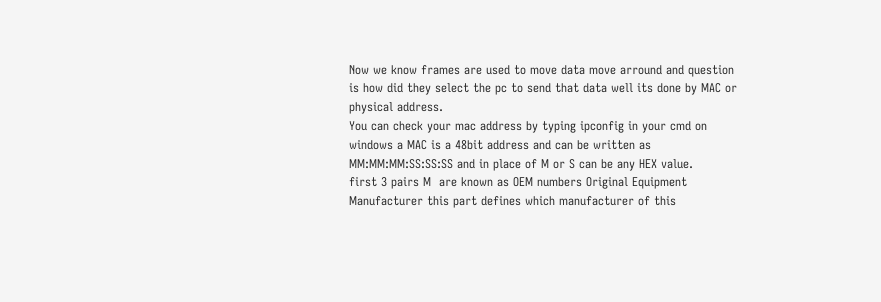Now we know frames are used to move data move arround and question is how did they select the pc to send that data well its done by MAC or physical address.
You can check your mac address by typing ipconfig in your cmd on windows a MAC is a 48bit address and can be written as MM:MM:MM:SS:SS:SS and in place of M or S can be any HEX value.
first 3 pairs M  are known as OEM numbers Original Equipment Manufacturer this part defines which manufacturer of this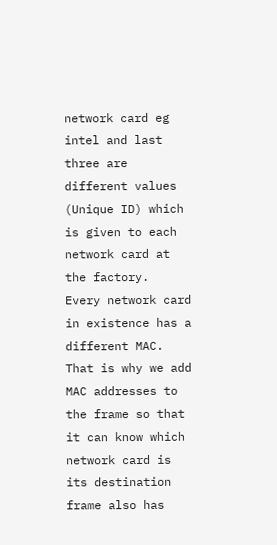network card eg intel and last three are different values (Unique ID) which is given to each network card at the factory.  Every network card in existence has a different MAC.
That is why we add MAC addresses to the frame so that it can know which network card is its destination frame also has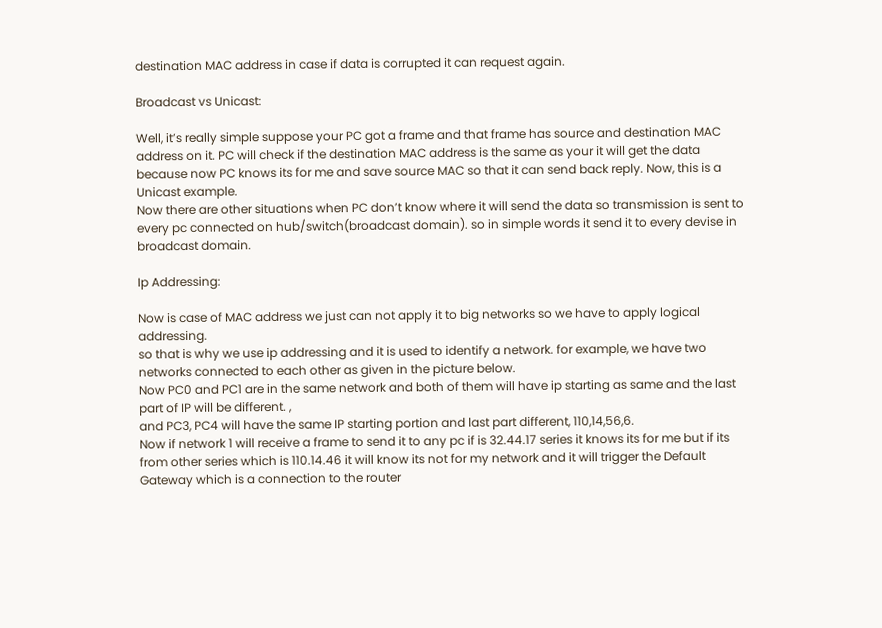destination MAC address in case if data is corrupted it can request again.

Broadcast vs Unicast:

Well, it’s really simple suppose your PC got a frame and that frame has source and destination MAC address on it. PC will check if the destination MAC address is the same as your it will get the data because now PC knows its for me and save source MAC so that it can send back reply. Now, this is a Unicast example.
Now there are other situations when PC don’t know where it will send the data so transmission is sent to every pc connected on hub/switch(broadcast domain). so in simple words it send it to every devise in broadcast domain.

Ip Addressing:

Now is case of MAC address we just can not apply it to big networks so we have to apply logical addressing.
so that is why we use ip addressing and it is used to identify a network. for example, we have two networks connected to each other as given in the picture below.
Now PC0 and PC1 are in the same network and both of them will have ip starting as same and the last part of IP will be different. ,
and PC3, PC4 will have the same IP starting portion and last part different, 110,14,56,6.
Now if network 1 will receive a frame to send it to any pc if is 32.44.17 series it knows its for me but if its from other series which is 110.14.46 it will know its not for my network and it will trigger the Default Gateway which is a connection to the router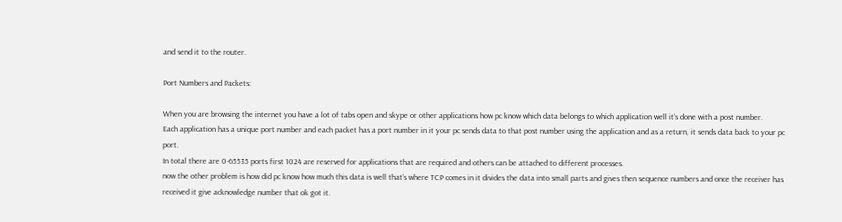and send it to the router.

Port Numbers and Packets:

When you are browsing the internet you have a lot of tabs open and skype or other applications how pc know which data belongs to which application well it’s done with a post number.
Each application has a unique port number and each packet has a port number in it your pc sends data to that post number using the application and as a return, it sends data back to your pc port.
In total there are 0-65535 ports first 1024 are reserved for applications that are required and others can be attached to different processes.
now the other problem is how did pc know how much this data is well that’s where TCP comes in it divides the data into small parts and gives then sequence numbers and once the receiver has received it give acknowledge number that ok got it.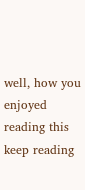well, how you enjoyed reading this keep reading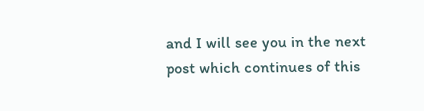and I will see you in the next post which continues of this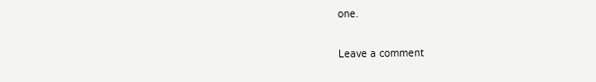one.

Leave a comment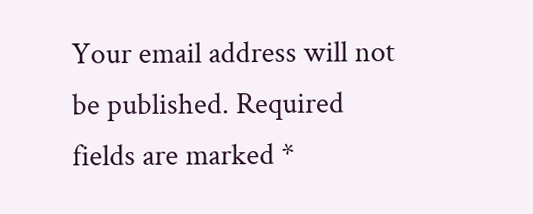Your email address will not be published. Required fields are marked *